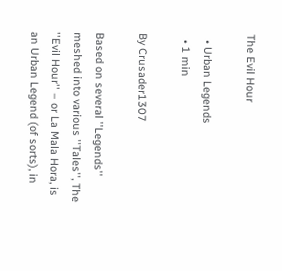The Evil Hour

  • Urban Legends
  • 1 min

By Crusader1307

Based on several ''Legends'' meshed into various ''Tales'', The ''Evil Hour'' – or La Mala Hora, is an Urban Legend (of sorts), in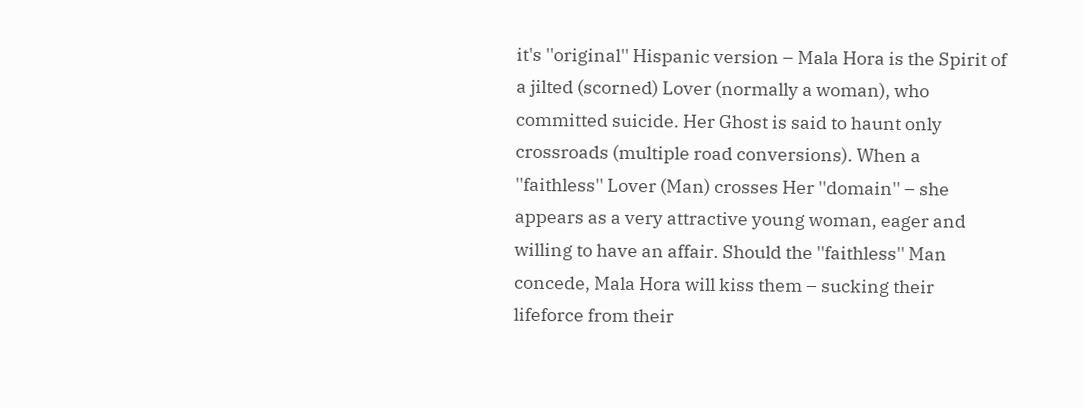it's ''original'' Hispanic version – Mala Hora is the Spirit of a jilted (scorned) Lover (normally a woman), who committed suicide. Her Ghost is said to haunt only crossroads (multiple road conversions). When a ''faithless'' Lover (Man) crosses Her ''domain'' – she appears as a very attractive young woman, eager and willing to have an affair. Should the ''faithless'' Man concede, Mala Hora will kiss them – sucking their lifeforce from their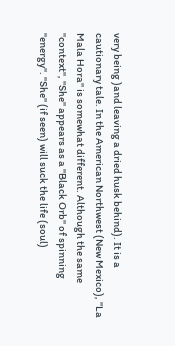very being )and leaving a dried husk behind). It is a cautionary tale. In the American Northwest (New Mexico), ''La Mala Hora'' is somewhat different. Although the same ''context'', ''She'' appears as a ''Black Orb'' of spinning ''energy''. ''She'' (if seen) will suck the life (soul)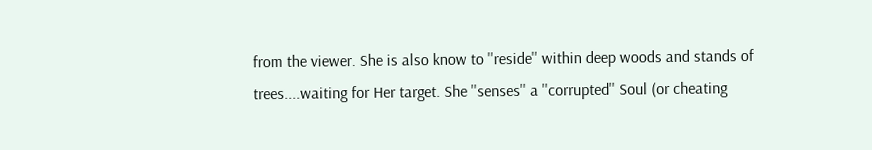from the viewer. She is also know to ''reside'' within deep woods and stands of trees....waiting for Her target. She ''senses'' a ''corrupted'' Soul (or cheating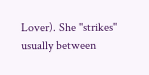Lover). She ''strikes'' usually between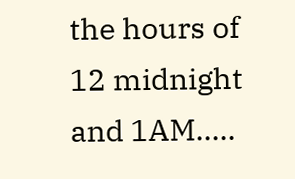the hours of 12 midnight and 1AM.....